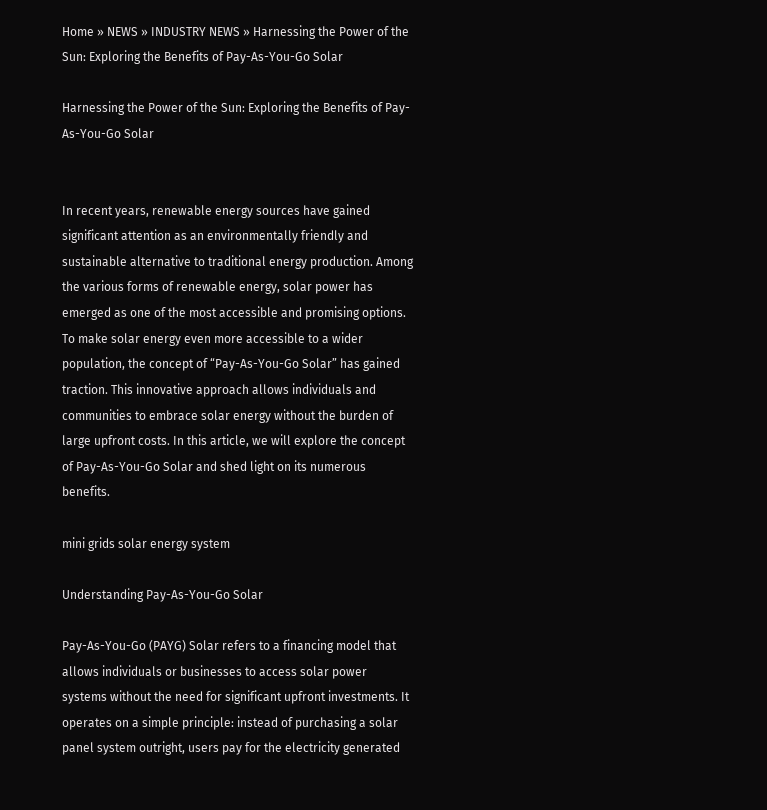Home » NEWS » INDUSTRY NEWS » Harnessing the Power of the Sun: Exploring the Benefits of Pay-As-You-Go Solar

Harnessing the Power of the Sun: Exploring the Benefits of Pay-As-You-Go Solar


In recent years, renewable energy sources have gained significant attention as an environmentally friendly and sustainable alternative to traditional energy production. Among the various forms of renewable energy, solar power has emerged as one of the most accessible and promising options. To make solar energy even more accessible to a wider population, the concept of “Pay-As-You-Go Solar” has gained traction. This innovative approach allows individuals and communities to embrace solar energy without the burden of large upfront costs. In this article, we will explore the concept of Pay-As-You-Go Solar and shed light on its numerous benefits.

mini grids solar energy system

Understanding Pay-As-You-Go Solar

Pay-As-You-Go (PAYG) Solar refers to a financing model that allows individuals or businesses to access solar power systems without the need for significant upfront investments. It operates on a simple principle: instead of purchasing a solar panel system outright, users pay for the electricity generated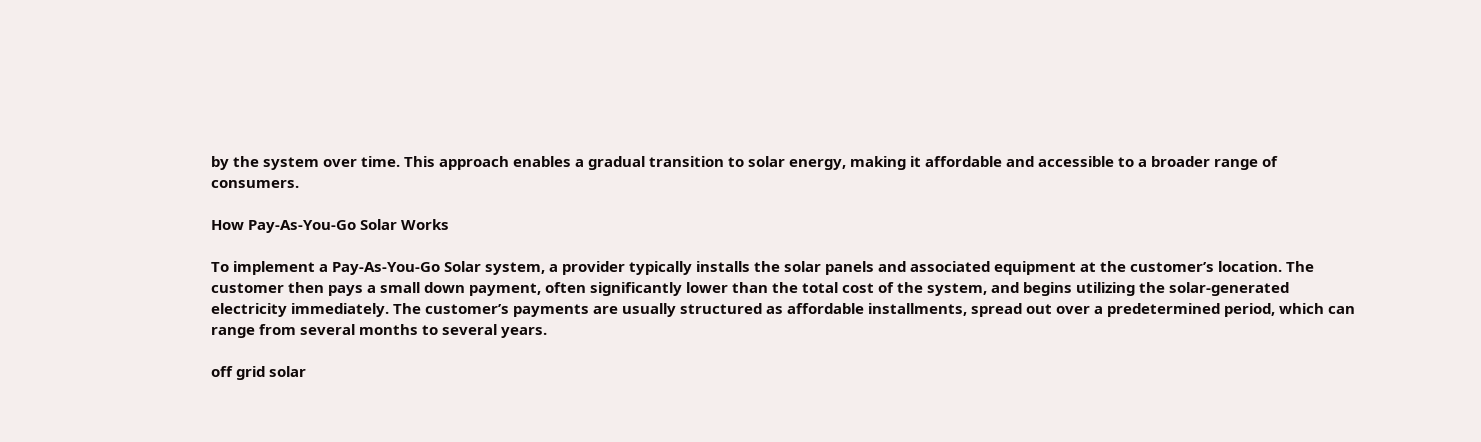by the system over time. This approach enables a gradual transition to solar energy, making it affordable and accessible to a broader range of consumers.

How Pay-As-You-Go Solar Works

To implement a Pay-As-You-Go Solar system, a provider typically installs the solar panels and associated equipment at the customer’s location. The customer then pays a small down payment, often significantly lower than the total cost of the system, and begins utilizing the solar-generated electricity immediately. The customer’s payments are usually structured as affordable installments, spread out over a predetermined period, which can range from several months to several years.

off grid solar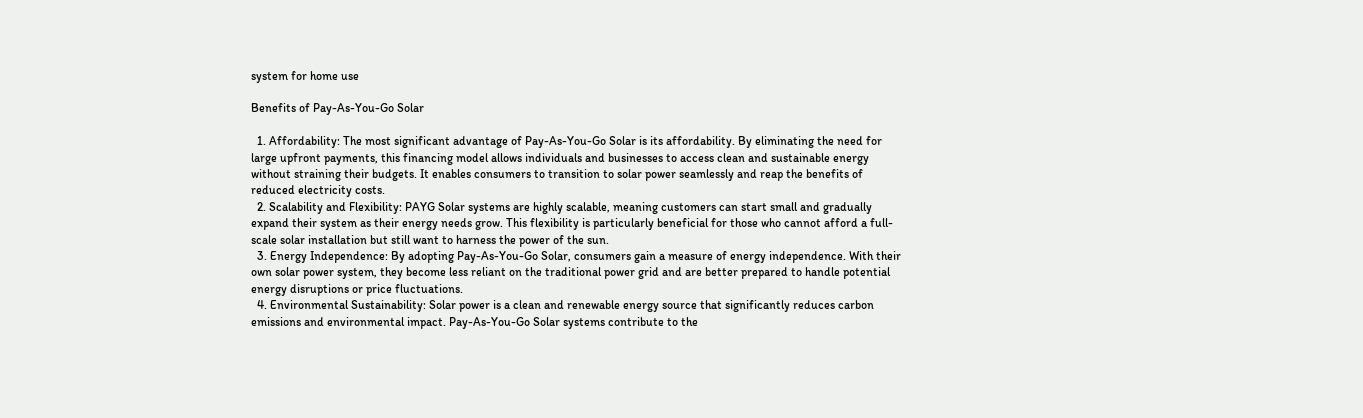system for home use

Benefits of Pay-As-You-Go Solar

  1. Affordability: The most significant advantage of Pay-As-You-Go Solar is its affordability. By eliminating the need for large upfront payments, this financing model allows individuals and businesses to access clean and sustainable energy without straining their budgets. It enables consumers to transition to solar power seamlessly and reap the benefits of reduced electricity costs.
  2. Scalability and Flexibility: PAYG Solar systems are highly scalable, meaning customers can start small and gradually expand their system as their energy needs grow. This flexibility is particularly beneficial for those who cannot afford a full-scale solar installation but still want to harness the power of the sun.
  3. Energy Independence: By adopting Pay-As-You-Go Solar, consumers gain a measure of energy independence. With their own solar power system, they become less reliant on the traditional power grid and are better prepared to handle potential energy disruptions or price fluctuations.
  4. Environmental Sustainability: Solar power is a clean and renewable energy source that significantly reduces carbon emissions and environmental impact. Pay-As-You-Go Solar systems contribute to the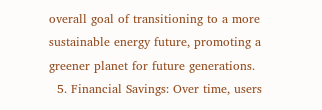overall goal of transitioning to a more sustainable energy future, promoting a greener planet for future generations.
  5. Financial Savings: Over time, users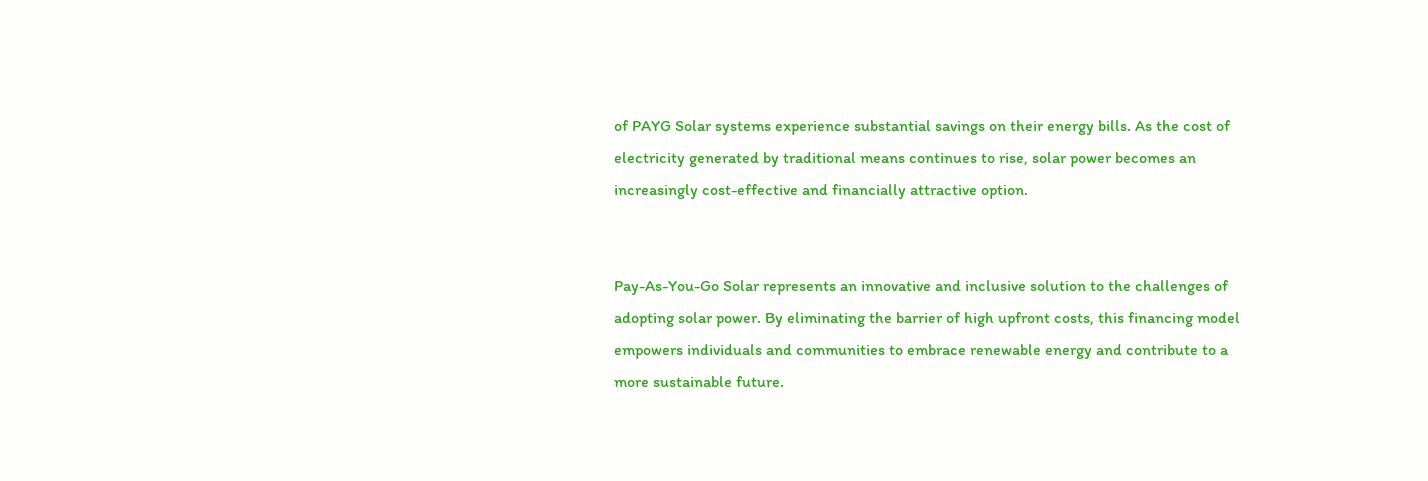of PAYG Solar systems experience substantial savings on their energy bills. As the cost of electricity generated by traditional means continues to rise, solar power becomes an increasingly cost-effective and financially attractive option.


Pay-As-You-Go Solar represents an innovative and inclusive solution to the challenges of adopting solar power. By eliminating the barrier of high upfront costs, this financing model empowers individuals and communities to embrace renewable energy and contribute to a more sustainable future.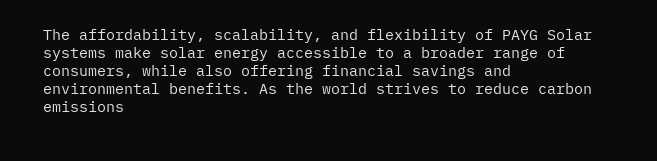The affordability, scalability, and flexibility of PAYG Solar systems make solar energy accessible to a broader range of consumers, while also offering financial savings and environmental benefits. As the world strives to reduce carbon emissions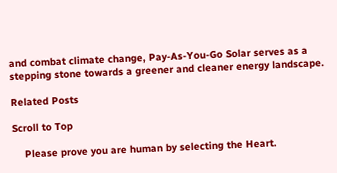and combat climate change, Pay-As-You-Go Solar serves as a stepping stone towards a greener and cleaner energy landscape.

Related Posts

Scroll to Top

    Please prove you are human by selecting the Heart.